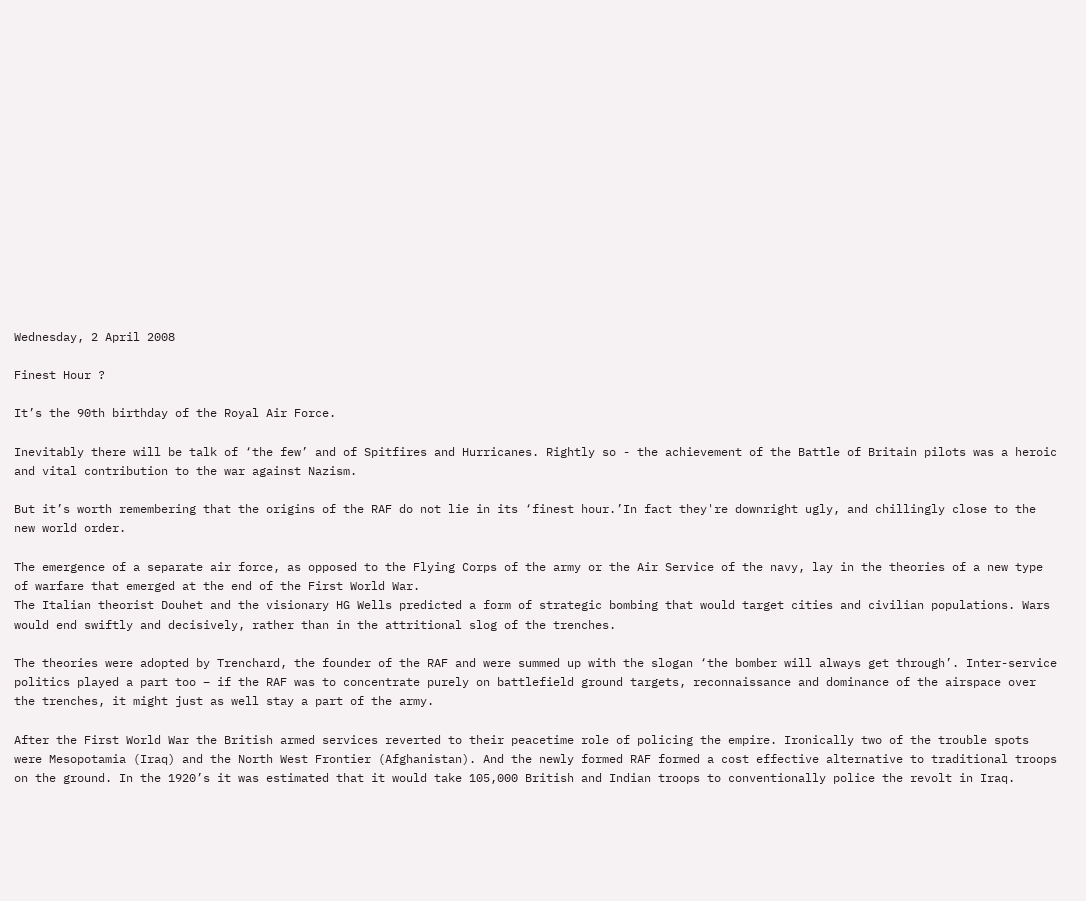Wednesday, 2 April 2008

Finest Hour ?

It’s the 90th birthday of the Royal Air Force.

Inevitably there will be talk of ‘the few’ and of Spitfires and Hurricanes. Rightly so - the achievement of the Battle of Britain pilots was a heroic and vital contribution to the war against Nazism.

But it’s worth remembering that the origins of the RAF do not lie in its ‘finest hour.’In fact they're downright ugly, and chillingly close to the new world order.

The emergence of a separate air force, as opposed to the Flying Corps of the army or the Air Service of the navy, lay in the theories of a new type of warfare that emerged at the end of the First World War.
The Italian theorist Douhet and the visionary HG Wells predicted a form of strategic bombing that would target cities and civilian populations. Wars would end swiftly and decisively, rather than in the attritional slog of the trenches.

The theories were adopted by Trenchard, the founder of the RAF and were summed up with the slogan ‘the bomber will always get through’. Inter-service politics played a part too – if the RAF was to concentrate purely on battlefield ground targets, reconnaissance and dominance of the airspace over the trenches, it might just as well stay a part of the army.

After the First World War the British armed services reverted to their peacetime role of policing the empire. Ironically two of the trouble spots were Mesopotamia (Iraq) and the North West Frontier (Afghanistan). And the newly formed RAF formed a cost effective alternative to traditional troops on the ground. In the 1920’s it was estimated that it would take 105,000 British and Indian troops to conventionally police the revolt in Iraq.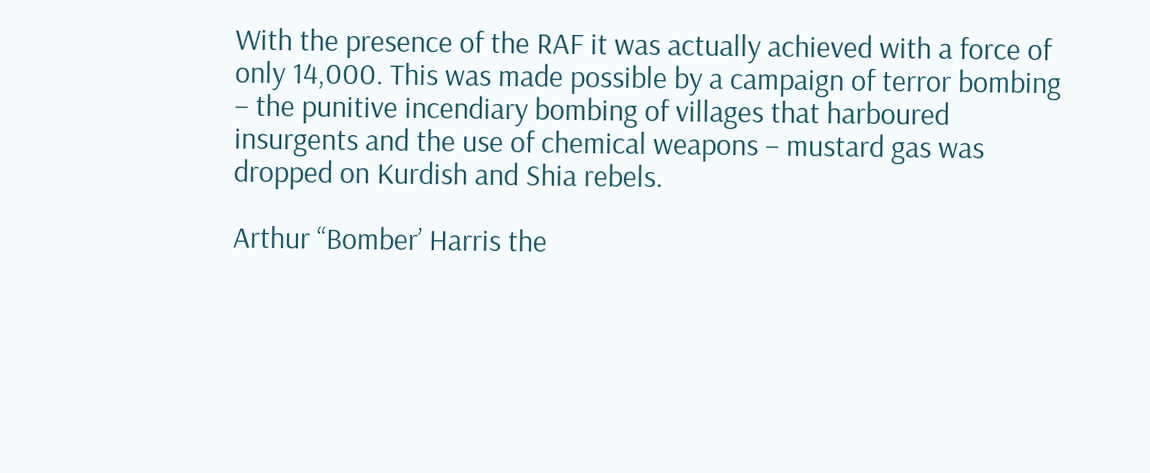With the presence of the RAF it was actually achieved with a force of only 14,000. This was made possible by a campaign of terror bombing – the punitive incendiary bombing of villages that harboured insurgents and the use of chemical weapons – mustard gas was dropped on Kurdish and Shia rebels.

Arthur “Bomber’ Harris the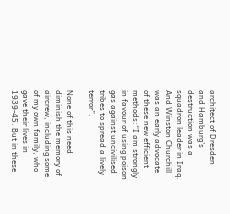architect of Dresden and Hamburg’s destruction was a squadron leader in Iraq. And Winston Churchill was an early advocate of these new efficient methods:“I am strongly in favour of using poison gas against uncivilised tribes to spread a lively terror”.

None of this need diminish the memory of aircrew, including some of my own family, who gave their lives in 1939-45. But in these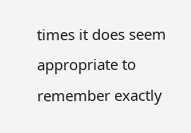times it does seem appropriate to remember exactly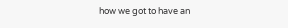how we got to have an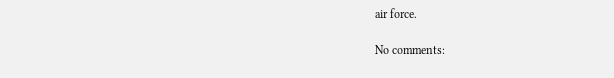air force.

No comments: